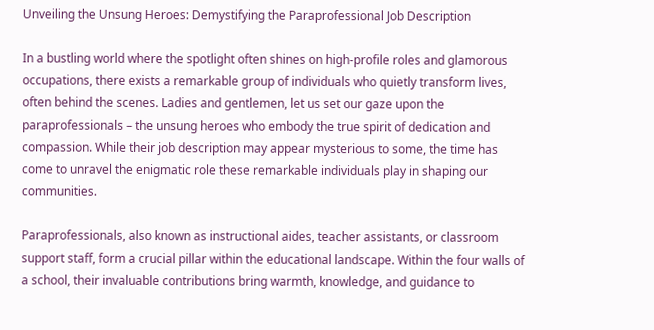Unveiling the Unsung Heroes: Demystifying the Paraprofessional Job Description

In a bustling world where the spotlight often shines on high-profile roles and glamorous occupations, there exists a remarkable group of individuals who quietly transform lives, often behind the scenes. Ladies and gentlemen, let us set our gaze upon the paraprofessionals – the unsung heroes who embody the true spirit of dedication and compassion. While their job description may appear mysterious to some, the time has come to unravel the enigmatic role these remarkable individuals play in shaping our communities.

Paraprofessionals, also known as instructional aides, teacher assistants, or classroom support staff, form a crucial pillar within the educational landscape. Within the four walls of a school, their invaluable contributions bring warmth, knowledge, and guidance to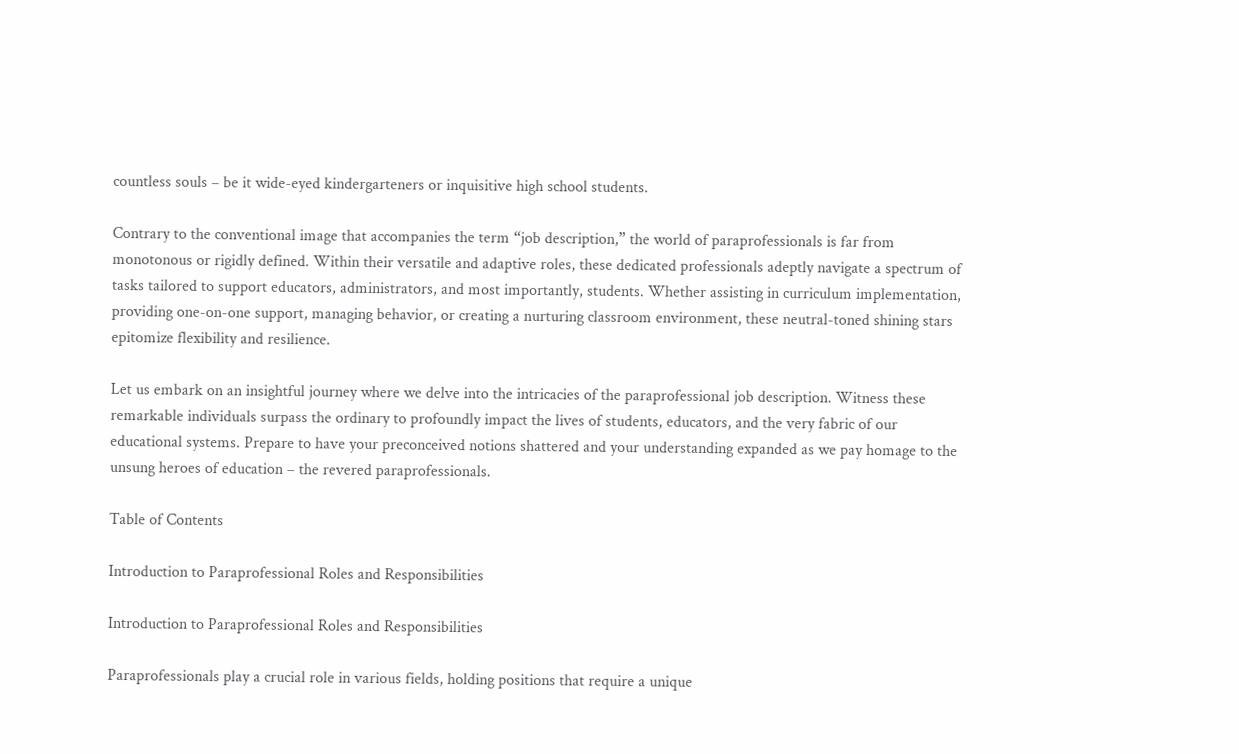countless souls – be it wide-eyed kindergarteners or inquisitive high school students.

Contrary to the conventional image that accompanies the term “job description,” the world of paraprofessionals is far from monotonous or rigidly defined. Within their versatile and adaptive roles, these dedicated professionals adeptly navigate a spectrum of tasks tailored to support educators, administrators, and most importantly, students. Whether assisting in curriculum implementation, providing one-on-one support, managing behavior, or creating a nurturing classroom environment, these neutral-toned shining stars epitomize flexibility and resilience.

Let us embark on an insightful journey where we delve into the intricacies of the paraprofessional job description. Witness these remarkable individuals surpass the ordinary to profoundly impact the lives of students, educators, and the very fabric of our educational systems. Prepare to have your preconceived notions shattered and your understanding expanded as we pay homage to the unsung heroes of education – the revered paraprofessionals.

Table of Contents

Introduction to Paraprofessional Roles and Responsibilities

Introduction to Paraprofessional Roles and Responsibilities

Paraprofessionals play a crucial role in various fields, holding positions that require a unique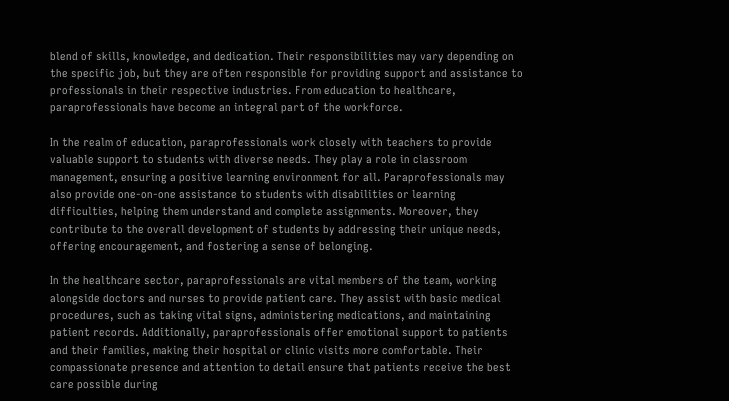blend of skills, knowledge, and dedication. Their responsibilities may vary depending on the specific job, but they are often responsible for providing support and assistance to professionals in their respective industries. From education to healthcare, paraprofessionals have become an integral part of the workforce.

In the realm of education, paraprofessionals work closely with teachers to provide valuable support to students with diverse needs. They play a role in classroom management, ensuring a positive learning environment for all. Paraprofessionals may also provide one-on-one assistance to students with disabilities or learning difficulties, helping them understand and complete assignments. Moreover, they contribute to the overall development of students by addressing their unique needs, offering encouragement, and fostering a sense of belonging.

In the healthcare sector, paraprofessionals are vital members of the team, working alongside doctors and nurses to provide patient care. They assist with basic medical procedures, such as taking vital signs, administering medications, and maintaining patient records. Additionally, paraprofessionals offer emotional support to patients and their families, making their hospital or clinic visits more comfortable. Their compassionate presence and attention to detail ensure that patients receive the best care possible during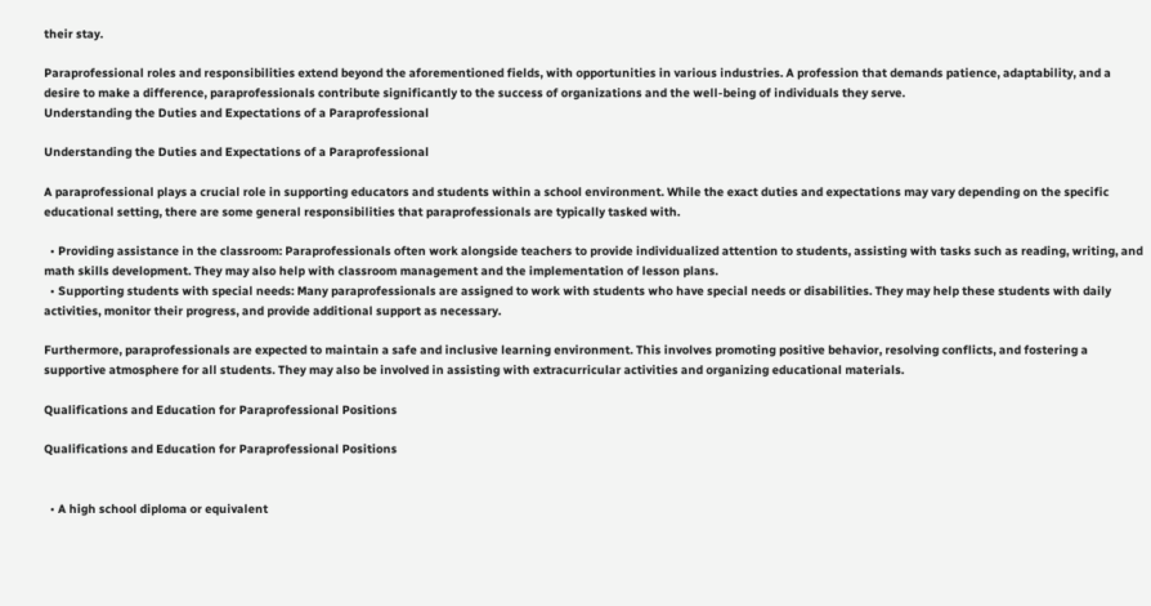their stay.

Paraprofessional roles and responsibilities extend beyond the aforementioned fields, with opportunities in various industries. A profession that demands patience, adaptability, and a desire to make a difference, paraprofessionals contribute significantly to the success of organizations and the well-being of individuals they serve.
Understanding the Duties and Expectations of a Paraprofessional

Understanding the Duties and Expectations of a Paraprofessional

A paraprofessional plays a crucial role in supporting educators and students within a school environment. While the exact duties and expectations may vary depending on the specific educational setting, there are some general responsibilities that paraprofessionals are typically tasked with.

  • Providing assistance in the classroom: Paraprofessionals often work alongside teachers to provide individualized attention to students, assisting with tasks such as reading, writing, and math skills development. They may also help with classroom management and the implementation of lesson plans.
  • Supporting students with special needs: Many paraprofessionals are assigned to work with students who have special needs or disabilities. They may help these students with daily activities, monitor their progress, and provide additional support as necessary.

Furthermore, paraprofessionals are expected to maintain a safe and inclusive learning environment. This involves promoting positive behavior, resolving conflicts, and fostering a supportive atmosphere for all students. They may also be involved in assisting with extracurricular activities and organizing educational materials.

Qualifications and Education for Paraprofessional Positions

Qualifications and Education for Paraprofessional Positions


  • A high school diploma or equivalent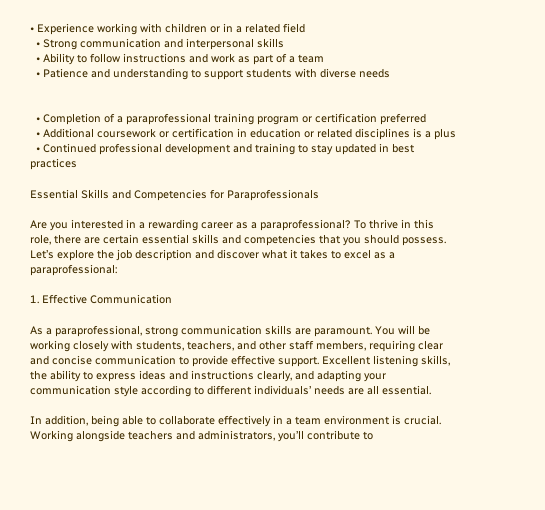• Experience working with children or in a related field
  • Strong communication and interpersonal skills
  • Ability to follow instructions and work as part of a team
  • Patience and understanding to support students with diverse needs


  • Completion of a paraprofessional training program or certification preferred
  • Additional coursework or certification in education or related disciplines is a plus
  • Continued professional development and training to stay updated in best practices

Essential Skills and Competencies for Paraprofessionals

Are you interested in a rewarding career as a paraprofessional? To thrive in this role, there are certain essential skills and competencies that you should possess. Let’s explore the job description and discover what it takes to excel as a paraprofessional:

1. Effective Communication

As a paraprofessional, strong communication skills are paramount. You will be working closely with students, teachers, and other staff members, requiring clear and concise communication to provide effective support. Excellent listening skills, the ability to express ideas and instructions clearly, and adapting your communication style according to different individuals’ needs are all essential.

In addition, being able to collaborate effectively in a team environment is crucial. Working alongside teachers and administrators, you’ll contribute to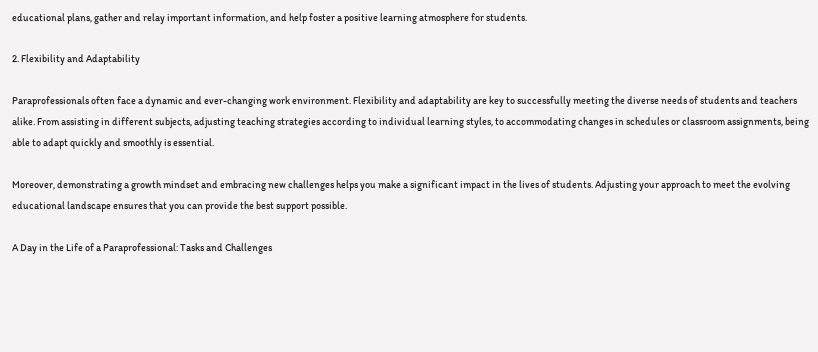educational plans, gather and relay important information, and help foster a positive learning atmosphere for students.

2. Flexibility and Adaptability

Paraprofessionals often face a dynamic and ever-changing work environment. Flexibility and adaptability are key to successfully meeting the diverse needs of students and teachers alike. From assisting in different subjects, adjusting teaching strategies according to individual learning styles, to accommodating changes in schedules or classroom assignments, being able to adapt quickly and smoothly is essential.

Moreover, demonstrating a growth mindset and embracing new challenges helps you make a significant impact in the lives of students. Adjusting your approach to meet the evolving educational landscape ensures that you can provide the best support possible.

A Day in the Life of a Paraprofessional: Tasks and Challenges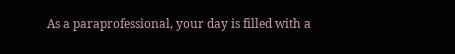As a paraprofessional, your day is filled with a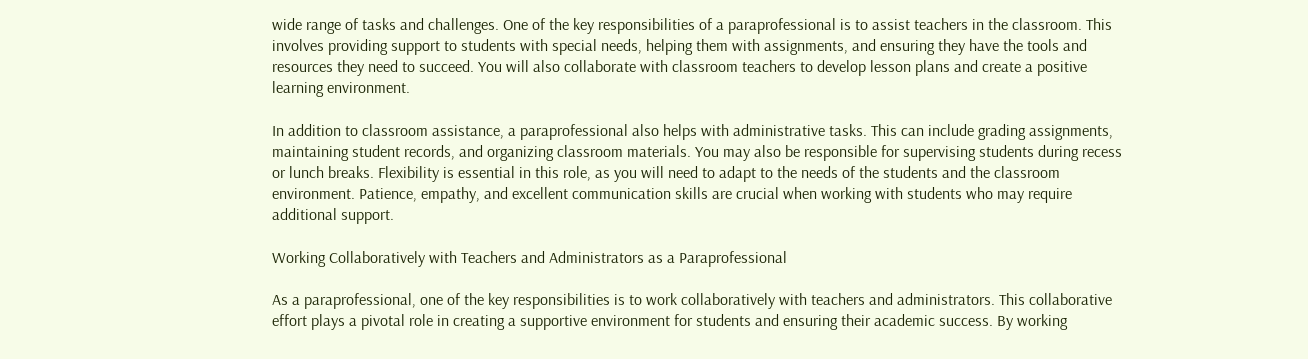wide range of tasks and challenges. One of the key responsibilities of a paraprofessional is to assist teachers in the classroom. This involves providing support to students with special needs, helping them with assignments, and ensuring they have the tools and resources they need to succeed. You will also collaborate with classroom teachers to develop lesson plans and create a positive learning environment.

In addition to classroom assistance, a paraprofessional also helps with administrative tasks. This can include grading assignments, maintaining student records, and organizing classroom materials. You may also be responsible for supervising students during recess or lunch breaks. Flexibility is essential in this role, as you will need to adapt to the needs of the students and the classroom environment. Patience, empathy, and excellent communication skills are crucial when working with students who may require additional support.

Working Collaboratively with Teachers and Administrators as a Paraprofessional

As a paraprofessional, one of the key responsibilities is to work collaboratively with teachers and administrators. This collaborative effort plays a pivotal role in creating a supportive environment for students and ensuring their academic success. By working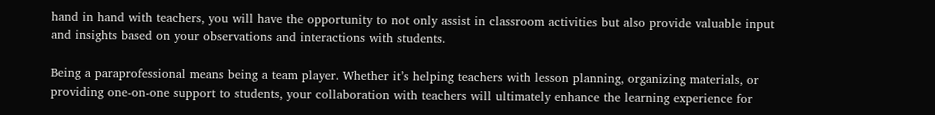hand in hand with teachers, you will have the opportunity to not only assist in classroom activities but also provide valuable input and insights based on your observations and interactions with students.

Being a paraprofessional means being a team player. Whether it’s helping teachers with lesson planning, organizing materials, or providing one-on-one support to students, your collaboration with teachers will ultimately enhance the learning experience for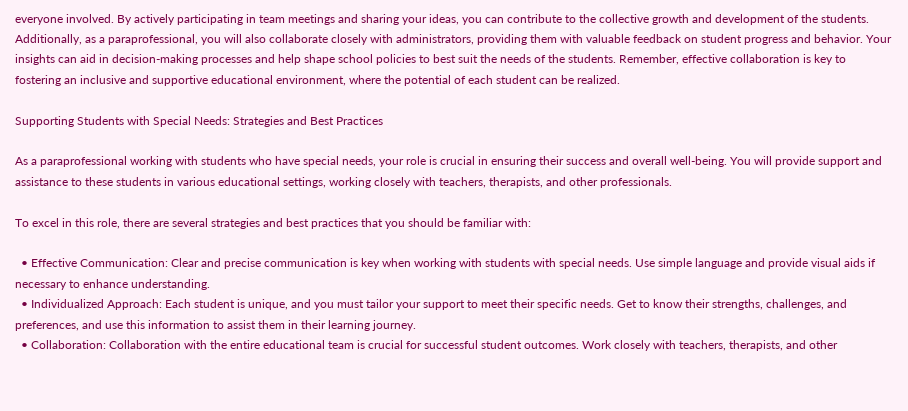everyone involved. By actively participating in team meetings and sharing your ideas, you can contribute to the collective growth and development of the students. Additionally, as a paraprofessional, you will also collaborate closely with administrators, providing them with valuable feedback on student progress and behavior. Your insights can aid in decision-making processes and help shape school policies to best suit the needs of the students. Remember, effective collaboration is key to fostering an inclusive and supportive educational environment, where the potential of each student can be realized.

Supporting Students with Special Needs: Strategies and Best Practices

As a paraprofessional working with students who have special needs, your role is crucial in ensuring their success and overall well-being. You will provide support and assistance to these students in various educational settings, working closely with teachers, therapists, and other professionals.

To excel in this role, there are several strategies and best practices that you should be familiar with:

  • Effective Communication: Clear and precise communication is key when working with students with special needs. Use simple language and provide visual aids if necessary to enhance understanding.
  • Individualized Approach: Each student is unique, and you must tailor your support to meet their specific needs. Get to know their strengths, challenges, and preferences, and use this information to assist them in their learning journey.
  • Collaboration: Collaboration with the entire educational team is crucial for successful student outcomes. Work closely with teachers, therapists, and other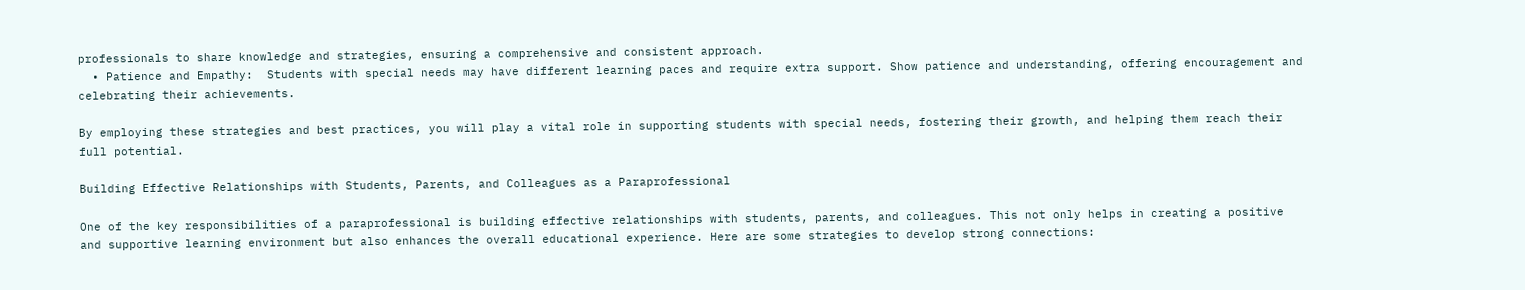professionals to share knowledge and strategies, ensuring a comprehensive and consistent approach.
  • Patience and Empathy:  Students with special needs may have different learning paces and require extra support. Show patience and understanding, offering encouragement and celebrating their achievements.

By employing these strategies and best practices, you will play a vital role in supporting students with special needs, fostering their growth, and helping them reach their full potential.

Building Effective Relationships with Students, Parents, and Colleagues as a Paraprofessional

One of the key responsibilities of a paraprofessional is building effective relationships with students, parents, and colleagues. This not only helps in creating a positive and supportive learning environment but also enhances the overall educational experience. Here are some strategies to develop strong connections: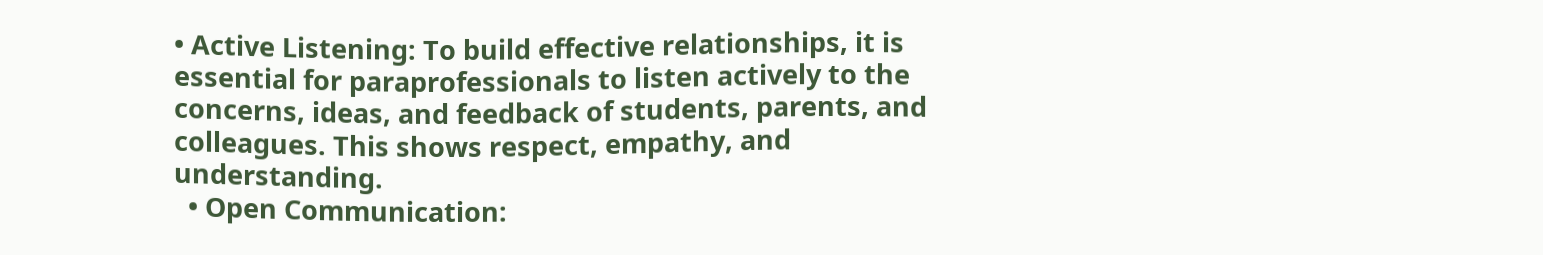• Active Listening: To build effective relationships, it is essential for paraprofessionals to listen actively to the concerns, ideas, and feedback of students, parents, and colleagues. This shows respect, empathy, and understanding.
  • Open Communication: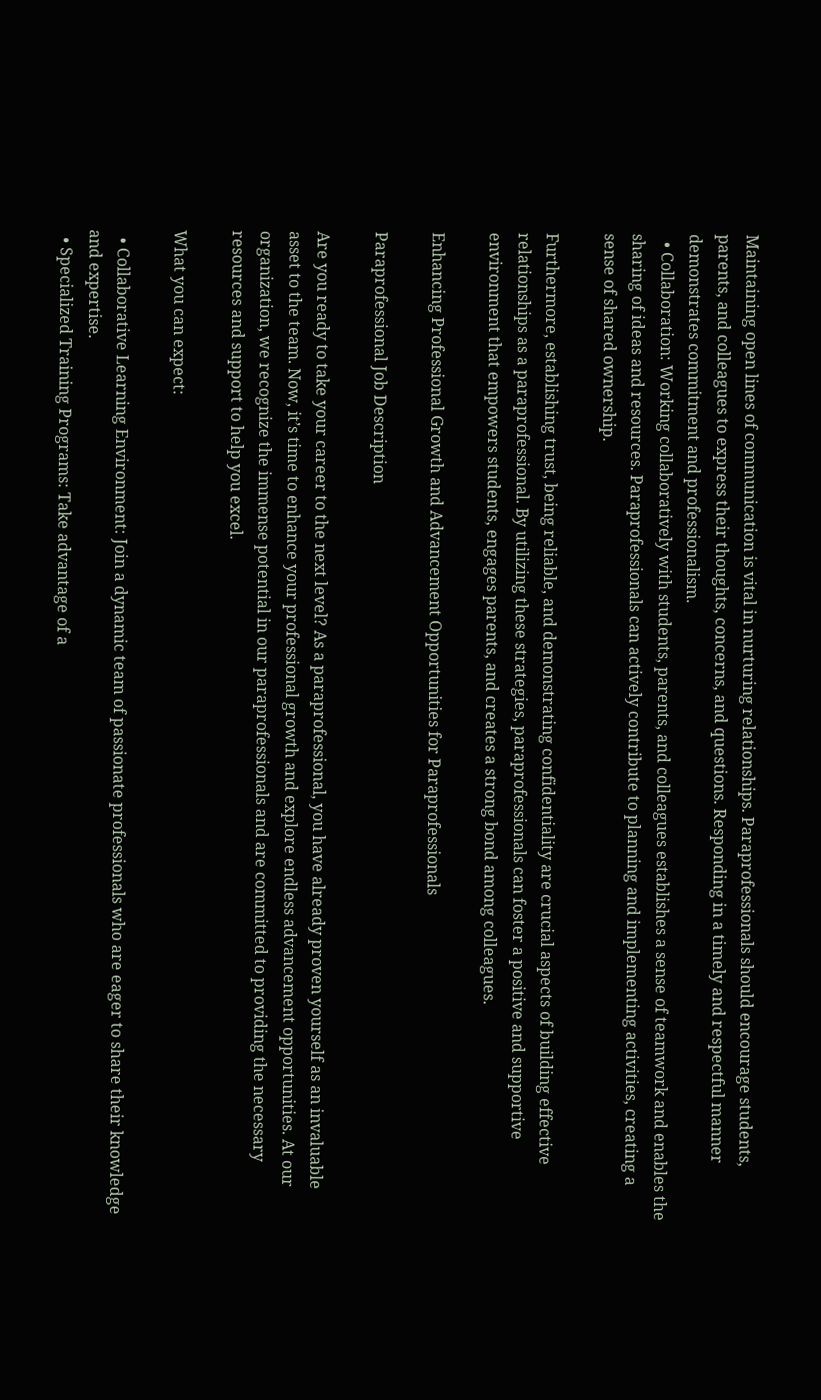Maintaining open lines of communication is vital in nurturing relationships. Paraprofessionals should encourage students, parents, and colleagues to express their thoughts, concerns, and questions. Responding in a timely and respectful manner demonstrates commitment and professionalism.
  • Collaboration: Working collaboratively with students, parents, and colleagues establishes a sense of teamwork and enables the sharing of ideas and resources. Paraprofessionals can actively contribute to planning and implementing activities, creating a sense of shared ownership.

Furthermore, establishing trust, being reliable, and demonstrating confidentiality are crucial aspects of building effective relationships as a paraprofessional. By utilizing these strategies, paraprofessionals can foster a positive and supportive environment that empowers students, engages parents, and creates a strong bond among colleagues.

Enhancing Professional Growth and Advancement Opportunities for Paraprofessionals

Paraprofessional Job Description

Are you ready to take your career to the next level? As a paraprofessional, you have already proven yourself as an invaluable asset to the team. Now, it’s time to enhance your professional growth and explore endless advancement opportunities. At our organization, we recognize the immense potential in our paraprofessionals and are committed to providing the necessary resources and support to help you excel.

What you can expect:

  • Collaborative Learning Environment: Join a dynamic team of passionate professionals who are eager to share their knowledge and expertise.
  • Specialized Training Programs: Take advantage of a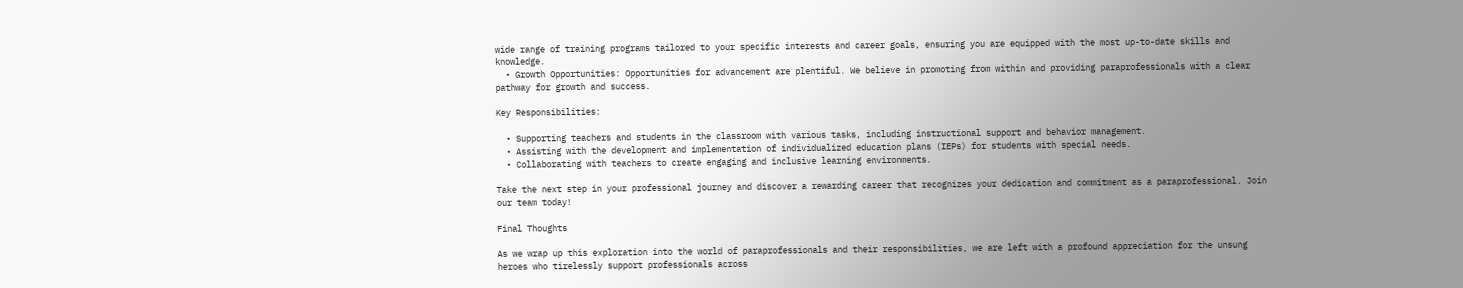wide range of training programs tailored to your specific interests and career goals, ensuring you are equipped with the most up-to-date skills and knowledge.
  • Growth Opportunities: Opportunities for advancement are plentiful. We believe in promoting from within and providing paraprofessionals with a clear pathway for growth and success.

Key Responsibilities:

  • Supporting teachers and students in the classroom with various tasks, including instructional support and behavior management.
  • Assisting with the development and implementation of individualized education plans (IEPs) for students with special needs.
  • Collaborating with teachers to create engaging and inclusive learning environments.

Take the next step in your professional journey and discover a rewarding career that recognizes your dedication and commitment as a paraprofessional. Join our team today!

Final Thoughts

As we wrap up this exploration into the world of paraprofessionals and their responsibilities, we are left with a profound appreciation for the unsung heroes who tirelessly support professionals across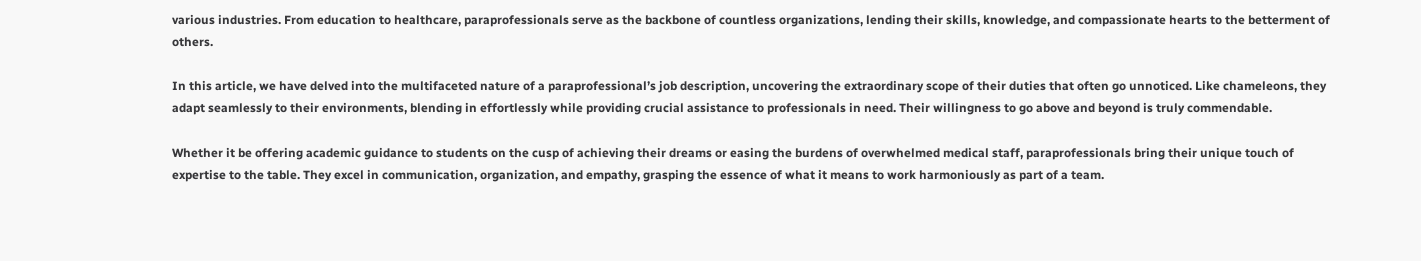various industries. From education to healthcare, paraprofessionals serve as the backbone of countless organizations, lending their skills, knowledge, and compassionate hearts to the betterment of others.

In this article, we have delved into the multifaceted nature of a paraprofessional’s job description, uncovering the extraordinary scope of their duties that often go unnoticed. Like chameleons, they adapt seamlessly to their environments, blending in effortlessly while providing crucial assistance to professionals in need. Their willingness to go above and beyond is truly commendable.

Whether it be offering academic guidance to students on the cusp of achieving their dreams or easing the burdens of overwhelmed medical staff, paraprofessionals bring their unique touch of expertise to the table. They excel in communication, organization, and empathy, grasping the essence of what it means to work harmoniously as part of a team.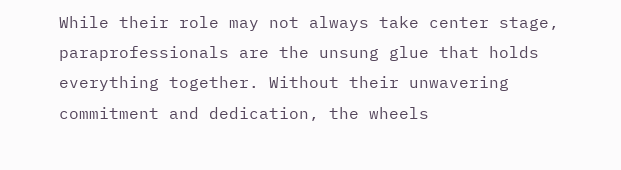While their role may not always take center stage, paraprofessionals are the unsung glue that holds everything together. Without their unwavering commitment and dedication, the wheels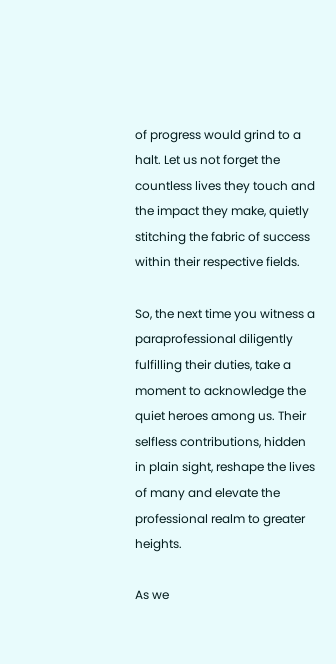of progress would grind to a halt. Let us not forget the countless lives they touch and the impact they make, quietly stitching the fabric of success within their respective fields.

So, the next time you witness a paraprofessional diligently fulfilling their duties, take a moment to acknowledge the quiet heroes among us. Their selfless contributions, hidden in plain sight, reshape the lives of many and elevate the professional realm to greater heights.

As we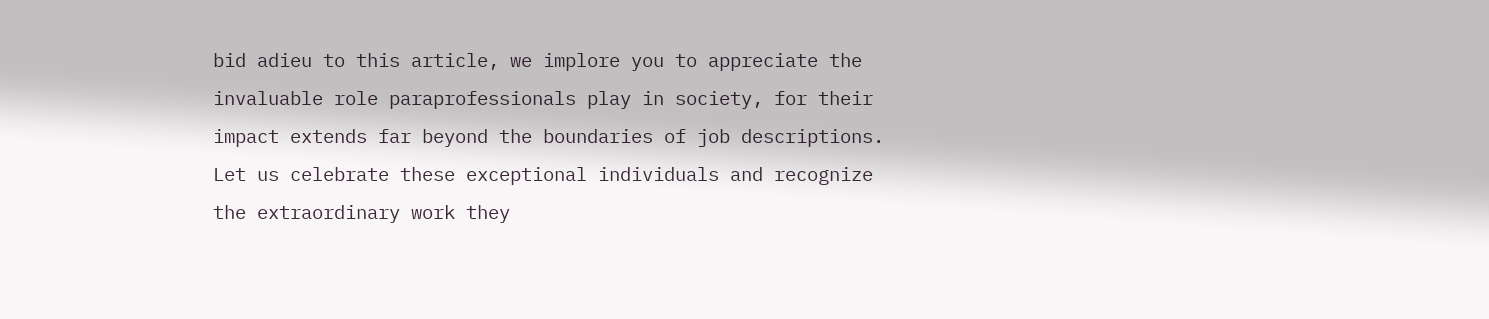bid adieu to this article, we implore you to appreciate the invaluable role paraprofessionals play in society, for their impact extends far beyond the boundaries of job descriptions. Let us celebrate these exceptional individuals and recognize the extraordinary work they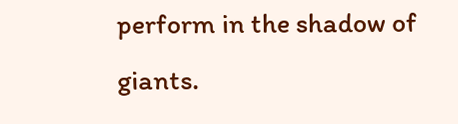perform in the shadow of giants.